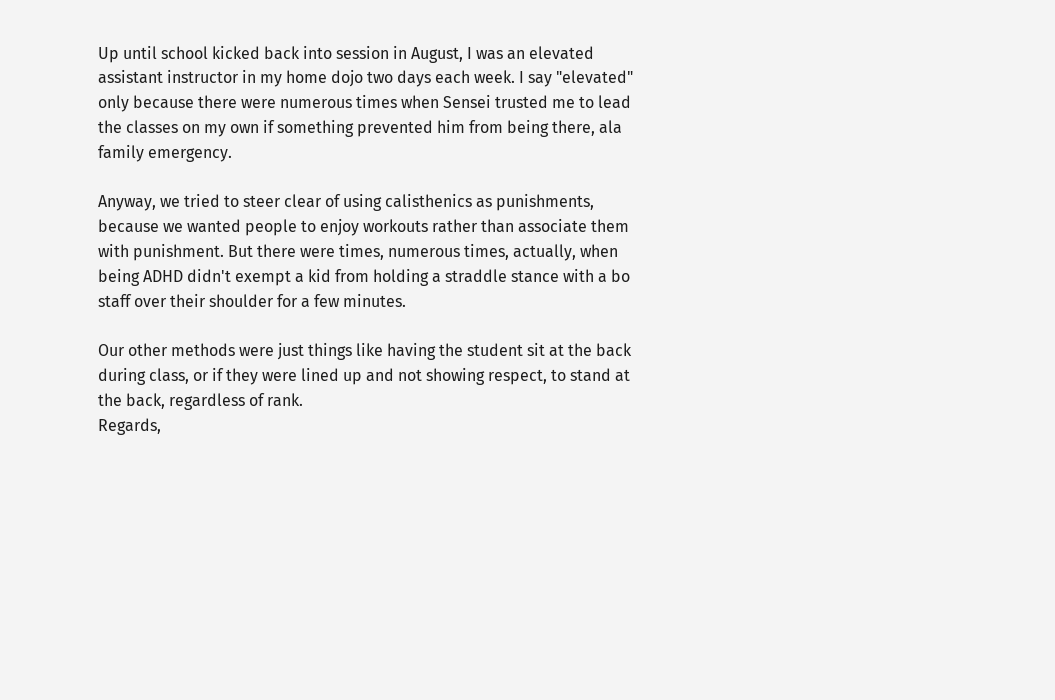Up until school kicked back into session in August, I was an elevated assistant instructor in my home dojo two days each week. I say "elevated" only because there were numerous times when Sensei trusted me to lead the classes on my own if something prevented him from being there, ala family emergency.

Anyway, we tried to steer clear of using calisthenics as punishments, because we wanted people to enjoy workouts rather than associate them with punishment. But there were times, numerous times, actually, when being ADHD didn't exempt a kid from holding a straddle stance with a bo staff over their shoulder for a few minutes.

Our other methods were just things like having the student sit at the back during class, or if they were lined up and not showing respect, to stand at the back, regardless of rank.
Regards,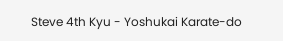Steve 4th Kyu - Yoshukai Karate-do